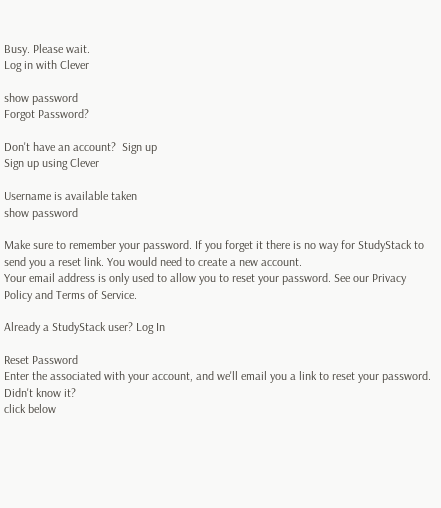Busy. Please wait.
Log in with Clever

show password
Forgot Password?

Don't have an account?  Sign up
Sign up using Clever

Username is available taken
show password

Make sure to remember your password. If you forget it there is no way for StudyStack to send you a reset link. You would need to create a new account.
Your email address is only used to allow you to reset your password. See our Privacy Policy and Terms of Service.

Already a StudyStack user? Log In

Reset Password
Enter the associated with your account, and we'll email you a link to reset your password.
Didn't know it?
click below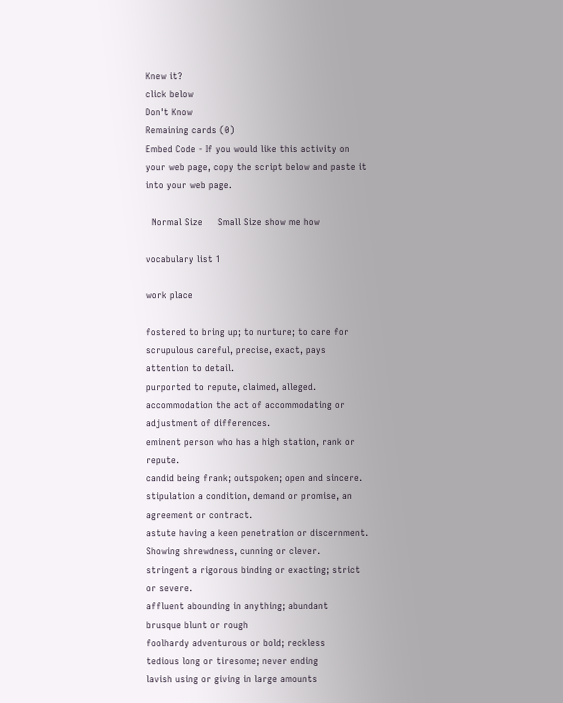Knew it?
click below
Don't Know
Remaining cards (0)
Embed Code - If you would like this activity on your web page, copy the script below and paste it into your web page.

  Normal Size     Small Size show me how

vocabulary list 1

work place

fostered to bring up; to nurture; to care for
scrupulous careful, precise, exact, pays attention to detail.
purported to repute, claimed, alleged.
accommodation the act of accommodating or adjustment of differences.
eminent person who has a high station, rank or repute.
candid being frank; outspoken; open and sincere.
stipulation a condition, demand or promise, an agreement or contract.
astute having a keen penetration or discernment. Showing shrewdness, cunning or clever.
stringent a rigorous binding or exacting; strict or severe.
affluent abounding in anything; abundant
brusque blunt or rough
foolhardy adventurous or bold; reckless
tedious long or tiresome; never ending
lavish using or giving in large amounts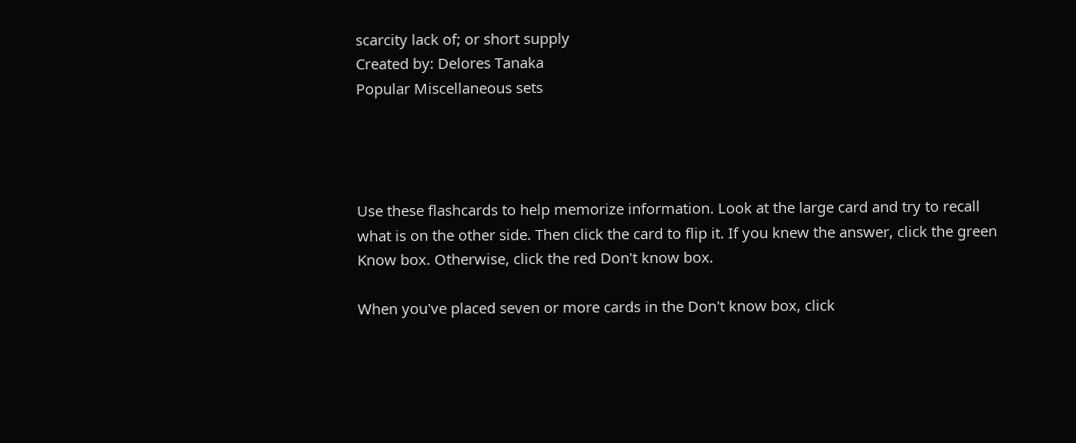scarcity lack of; or short supply
Created by: Delores Tanaka
Popular Miscellaneous sets




Use these flashcards to help memorize information. Look at the large card and try to recall what is on the other side. Then click the card to flip it. If you knew the answer, click the green Know box. Otherwise, click the red Don't know box.

When you've placed seven or more cards in the Don't know box, click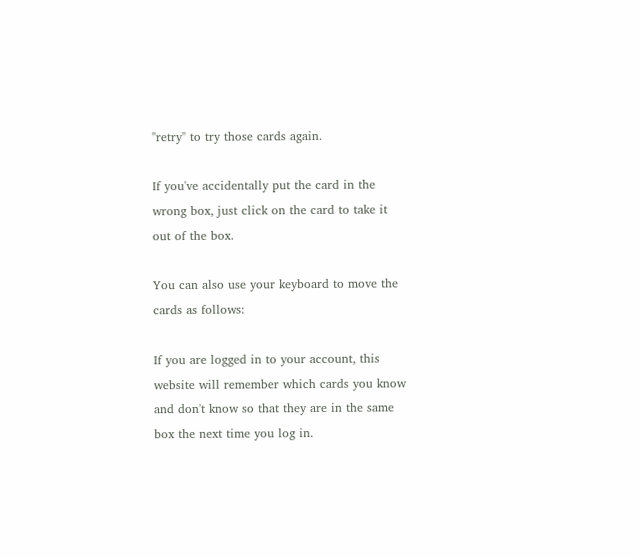"retry" to try those cards again.

If you've accidentally put the card in the wrong box, just click on the card to take it out of the box.

You can also use your keyboard to move the cards as follows:

If you are logged in to your account, this website will remember which cards you know and don't know so that they are in the same box the next time you log in.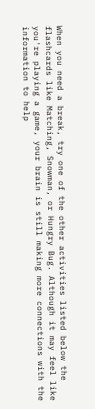When you need a break, try one of the other activities listed below the flashcards like Matching, Snowman, or Hungry Bug. Although it may feel like you're playing a game, your brain is still making more connections with the information to help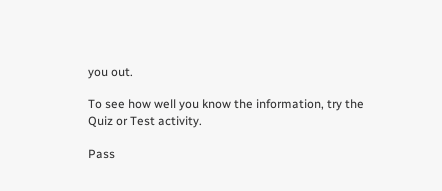you out.

To see how well you know the information, try the Quiz or Test activity.

Pass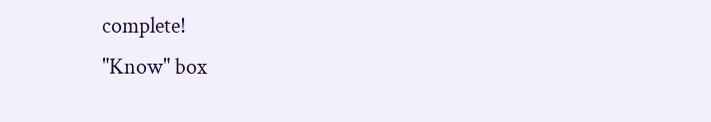complete!
"Know" box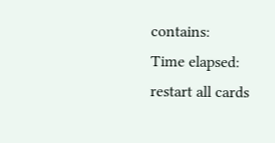contains:
Time elapsed:
restart all cards